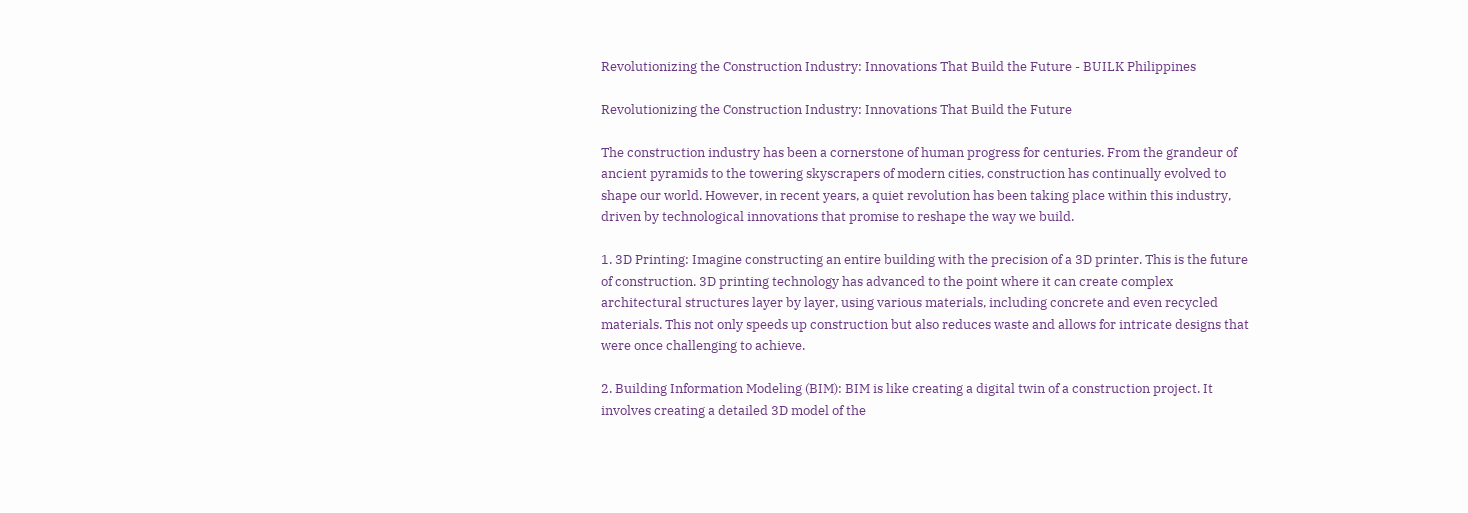Revolutionizing the Construction Industry: Innovations That Build the Future - BUILK Philippines

Revolutionizing the Construction Industry: Innovations That Build the Future

The construction industry has been a cornerstone of human progress for centuries. From the grandeur of ancient pyramids to the towering skyscrapers of modern cities, construction has continually evolved to shape our world. However, in recent years, a quiet revolution has been taking place within this industry, driven by technological innovations that promise to reshape the way we build.

1. 3D Printing: Imagine constructing an entire building with the precision of a 3D printer. This is the future of construction. 3D printing technology has advanced to the point where it can create complex architectural structures layer by layer, using various materials, including concrete and even recycled materials. This not only speeds up construction but also reduces waste and allows for intricate designs that were once challenging to achieve.

2. Building Information Modeling (BIM): BIM is like creating a digital twin of a construction project. It involves creating a detailed 3D model of the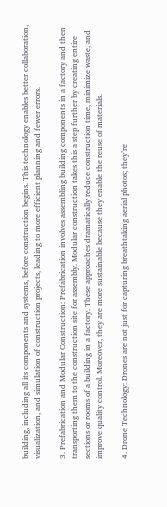building, including all its components and systems, before construction begins. This technology enables better collaboration, visualization, and simulation of construction projects, leading to more efficient planning and fewer errors.

3. Prefabrication and Modular Construction: Prefabrication involves assembling building components in a factory and then transporting them to the construction site for assembly. Modular construction takes this a step further by creating entire sections or rooms of a building in a factory. These approaches dramatically reduce construction time, minimize waste, and improve quality control. Moreover, they are more sustainable because they enable the reuse of materials.

4. Drone Technology: Drones are not just for capturing breathtaking aerial photos; they’re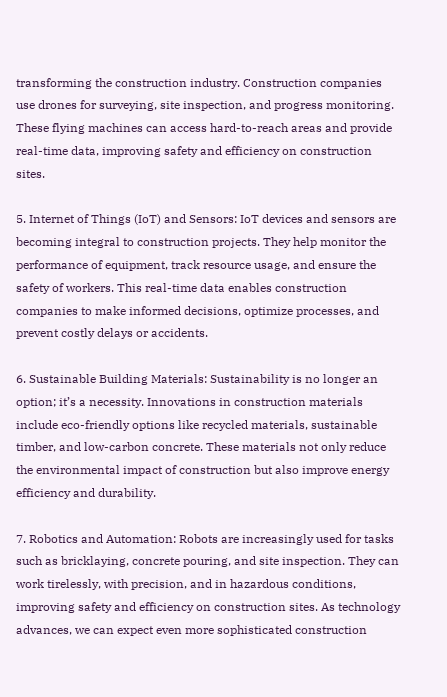transforming the construction industry. Construction companies use drones for surveying, site inspection, and progress monitoring. These flying machines can access hard-to-reach areas and provide real-time data, improving safety and efficiency on construction sites.

5. Internet of Things (IoT) and Sensors: IoT devices and sensors are becoming integral to construction projects. They help monitor the performance of equipment, track resource usage, and ensure the safety of workers. This real-time data enables construction companies to make informed decisions, optimize processes, and prevent costly delays or accidents.

6. Sustainable Building Materials: Sustainability is no longer an option; it’s a necessity. Innovations in construction materials include eco-friendly options like recycled materials, sustainable timber, and low-carbon concrete. These materials not only reduce the environmental impact of construction but also improve energy efficiency and durability.

7. Robotics and Automation: Robots are increasingly used for tasks such as bricklaying, concrete pouring, and site inspection. They can work tirelessly, with precision, and in hazardous conditions, improving safety and efficiency on construction sites. As technology advances, we can expect even more sophisticated construction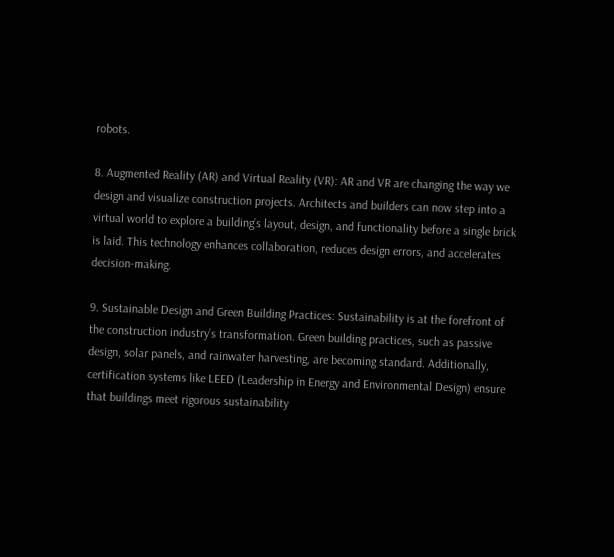robots.

8. Augmented Reality (AR) and Virtual Reality (VR): AR and VR are changing the way we design and visualize construction projects. Architects and builders can now step into a virtual world to explore a building’s layout, design, and functionality before a single brick is laid. This technology enhances collaboration, reduces design errors, and accelerates decision-making.

9. Sustainable Design and Green Building Practices: Sustainability is at the forefront of the construction industry’s transformation. Green building practices, such as passive design, solar panels, and rainwater harvesting, are becoming standard. Additionally, certification systems like LEED (Leadership in Energy and Environmental Design) ensure that buildings meet rigorous sustainability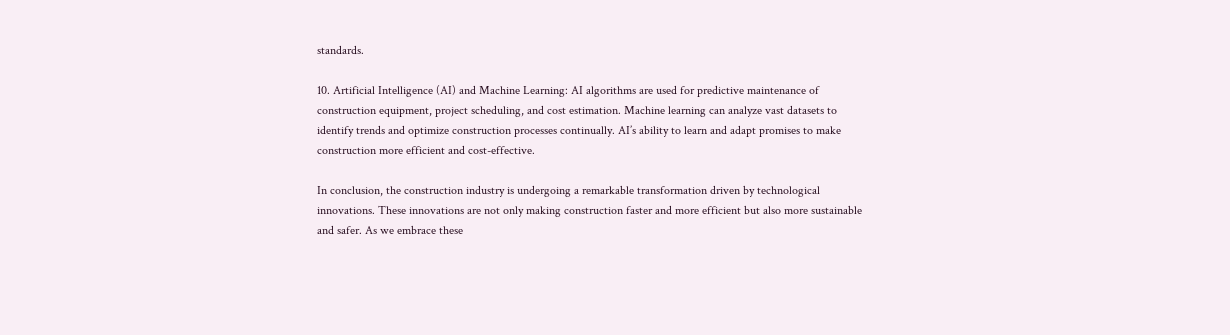standards.

10. Artificial Intelligence (AI) and Machine Learning: AI algorithms are used for predictive maintenance of construction equipment, project scheduling, and cost estimation. Machine learning can analyze vast datasets to identify trends and optimize construction processes continually. AI’s ability to learn and adapt promises to make construction more efficient and cost-effective.

In conclusion, the construction industry is undergoing a remarkable transformation driven by technological innovations. These innovations are not only making construction faster and more efficient but also more sustainable and safer. As we embrace these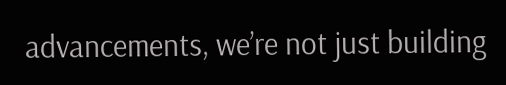advancements, we’re not just building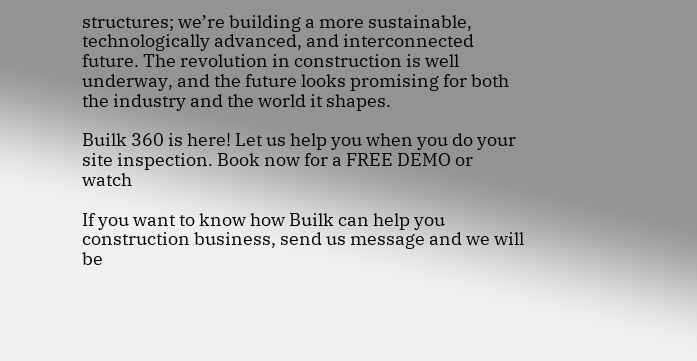structures; we’re building a more sustainable, technologically advanced, and interconnected future. The revolution in construction is well underway, and the future looks promising for both the industry and the world it shapes.

Builk 360 is here! Let us help you when you do your site inspection. Book now for a FREE DEMO or watch

If you want to know how Builk can help you construction business, send us message and we will be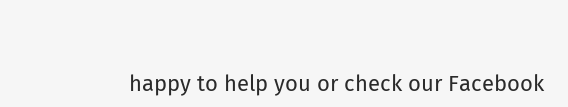happy to help you or check our Facebook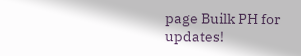page Builk PH for updates!